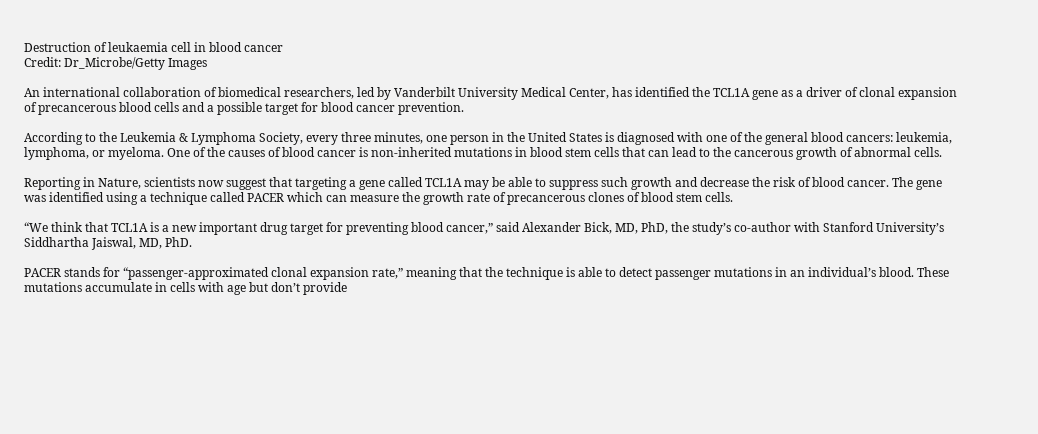Destruction of leukaemia cell in blood cancer
Credit: Dr_Microbe/Getty Images

An international collaboration of biomedical researchers, led by Vanderbilt University Medical Center, has identified the TCL1A gene as a driver of clonal expansion of precancerous blood cells and a possible target for blood cancer prevention.

According to the Leukemia & Lymphoma Society, every three minutes, one person in the United States is diagnosed with one of the general blood cancers: leukemia, lymphoma, or myeloma. One of the causes of blood cancer is non-inherited mutations in blood stem cells that can lead to the cancerous growth of abnormal cells.

Reporting in Nature, scientists now suggest that targeting a gene called TCL1A may be able to suppress such growth and decrease the risk of blood cancer. The gene was identified using a technique called PACER which can measure the growth rate of precancerous clones of blood stem cells.

“We think that TCL1A is a new important drug target for preventing blood cancer,” said Alexander Bick, MD, PhD, the study’s co-author with Stanford University’s Siddhartha Jaiswal, MD, PhD.

PACER stands for “passenger-approximated clonal expansion rate,” meaning that the technique is able to detect passenger mutations in an individual’s blood. These mutations accumulate in cells with age but don’t provide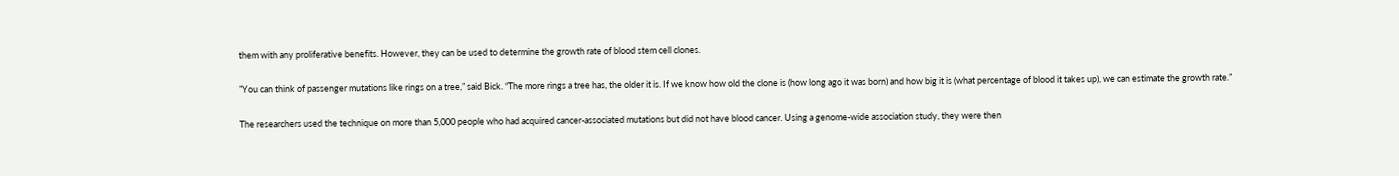them with any proliferative benefits. However, they can be used to determine the growth rate of blood stem cell clones.

”You can think of passenger mutations like rings on a tree,” said Bick. “The more rings a tree has, the older it is. If we know how old the clone is (how long ago it was born) and how big it is (what percentage of blood it takes up), we can estimate the growth rate.”

The researchers used the technique on more than 5,000 people who had acquired cancer-associated mutations but did not have blood cancer. Using a genome-wide association study, they were then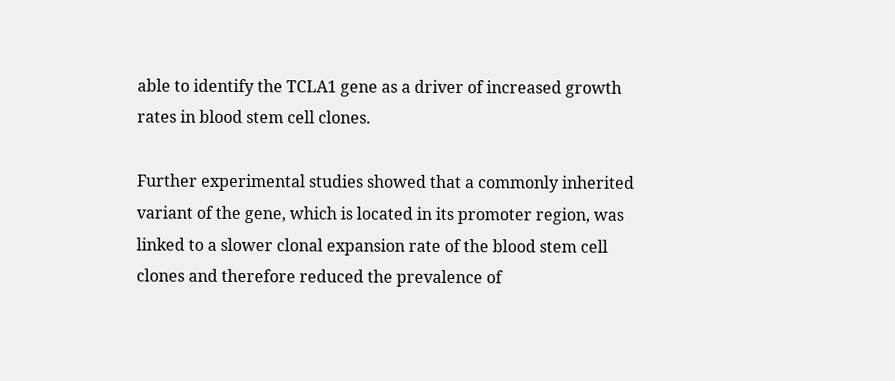able to identify the TCLA1 gene as a driver of increased growth rates in blood stem cell clones.

Further experimental studies showed that a commonly inherited variant of the gene, which is located in its promoter region, was linked to a slower clonal expansion rate of the blood stem cell clones and therefore reduced the prevalence of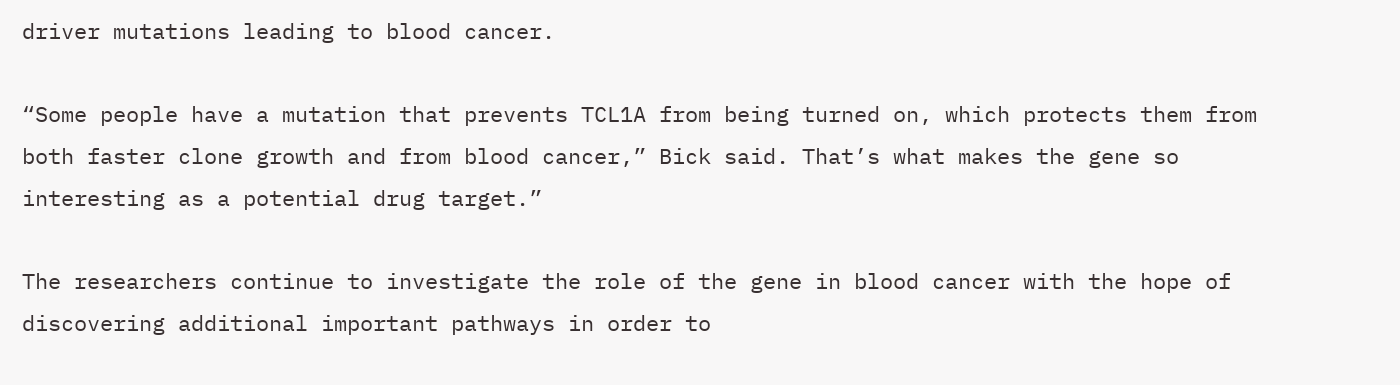driver mutations leading to blood cancer.

“Some people have a mutation that prevents TCL1A from being turned on, which protects them from both faster clone growth and from blood cancer,” Bick said. That’s what makes the gene so interesting as a potential drug target.”

The researchers continue to investigate the role of the gene in blood cancer with the hope of discovering additional important pathways in order to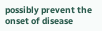possibly prevent the onset of disease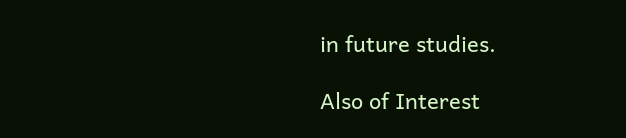in future studies.

Also of Interest